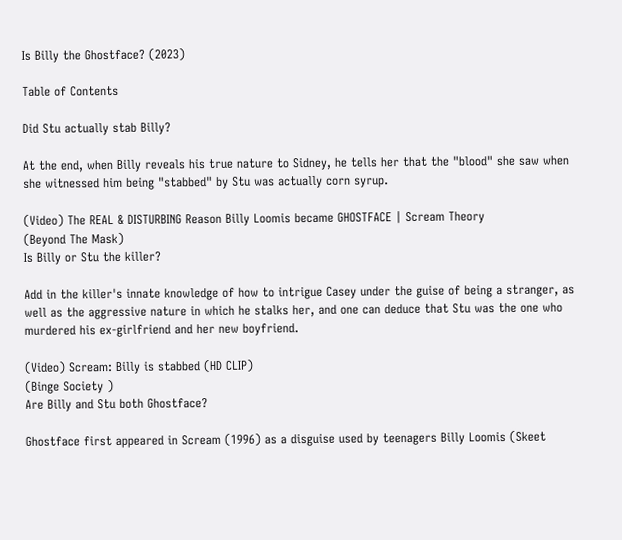Is Billy the Ghostface? (2023)

Table of Contents

Did Stu actually stab Billy?

At the end, when Billy reveals his true nature to Sidney, he tells her that the "blood" she saw when she witnessed him being "stabbed" by Stu was actually corn syrup.

(Video) The REAL & DISTURBING Reason Billy Loomis became GHOSTFACE | Scream Theory
(Beyond The Mask)
Is Billy or Stu the killer?

Add in the killer's innate knowledge of how to intrigue Casey under the guise of being a stranger, as well as the aggressive nature in which he stalks her, and one can deduce that Stu was the one who murdered his ex-girlfriend and her new boyfriend.

(Video) Scream: Billy is stabbed (HD CLIP)
(Binge Society )
Are Billy and Stu both Ghostface?

Ghostface first appeared in Scream (1996) as a disguise used by teenagers Billy Loomis (Skeet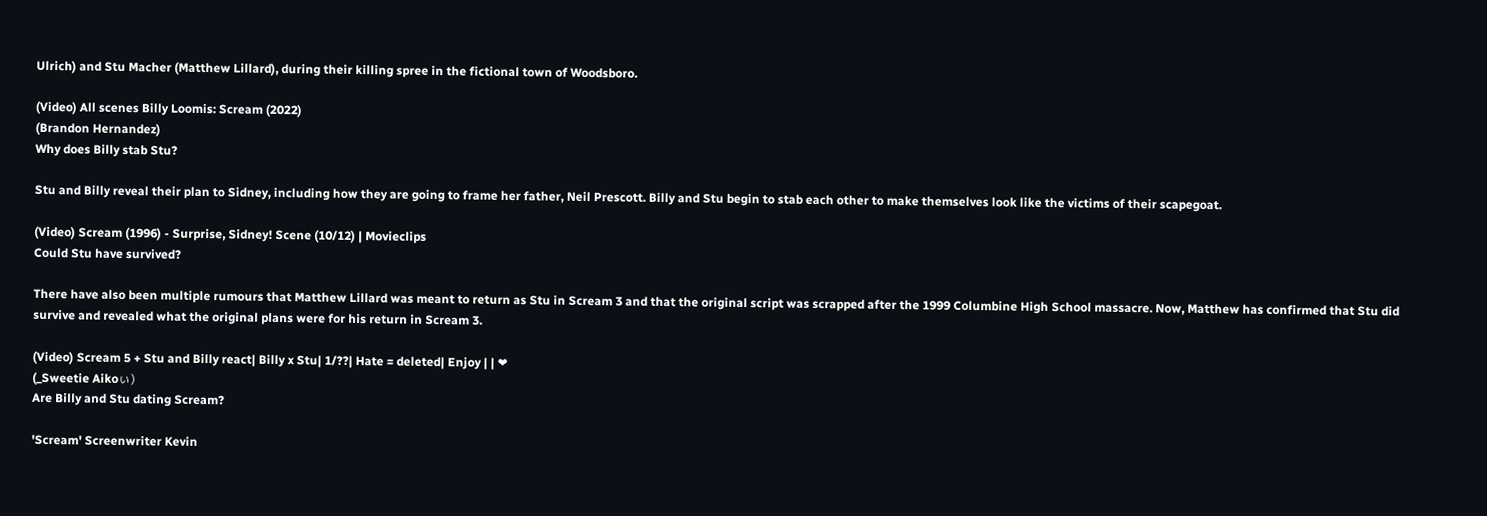Ulrich) and Stu Macher (Matthew Lillard), during their killing spree in the fictional town of Woodsboro.

(Video) All scenes Billy Loomis: Scream (2022)
(Brandon Hernandez)
Why does Billy stab Stu?

Stu and Billy reveal their plan to Sidney, including how they are going to frame her father, Neil Prescott. Billy and Stu begin to stab each other to make themselves look like the victims of their scapegoat.

(Video) Scream (1996) - Surprise, Sidney! Scene (10/12) | Movieclips
Could Stu have survived?

There have also been multiple rumours that Matthew Lillard was meant to return as Stu in Scream 3 and that the original script was scrapped after the 1999 Columbine High School massacre. Now, Matthew has confirmed that Stu did survive and revealed what the original plans were for his return in Scream 3.

(Video) Scream 5 + Stu and Billy react| Billy x Stu| 1/??| Hate = deleted| Enjoy | | ❤
(_Sweetie Aikoぃ)
Are Billy and Stu dating Scream?

'Scream' Screenwriter Kevin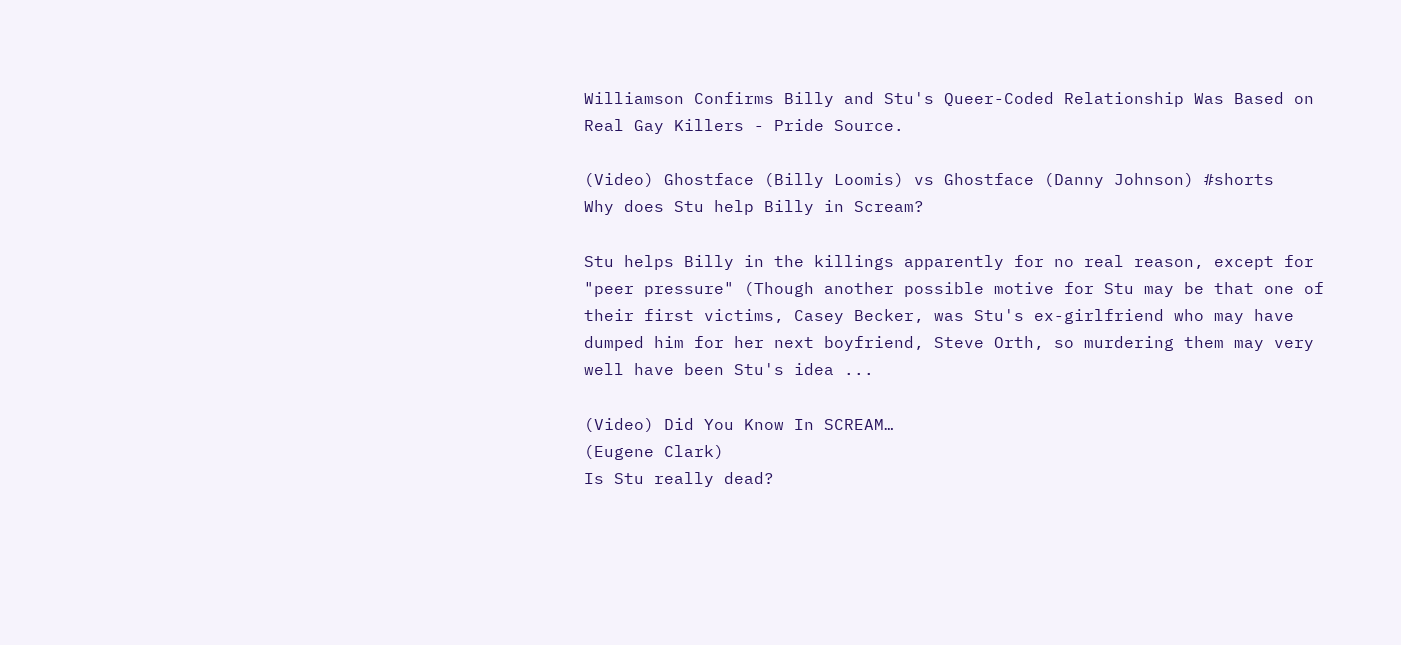Williamson Confirms Billy and Stu's Queer-Coded Relationship Was Based on Real Gay Killers - Pride Source.

(Video) Ghostface (Billy Loomis) vs Ghostface (Danny Johnson) #shorts
Why does Stu help Billy in Scream?

Stu helps Billy in the killings apparently for no real reason, except for "peer pressure" (Though another possible motive for Stu may be that one of their first victims, Casey Becker, was Stu's ex-girlfriend who may have dumped him for her next boyfriend, Steve Orth, so murdering them may very well have been Stu's idea ...

(Video) Did You Know In SCREAM…
(Eugene Clark)
Is Stu really dead?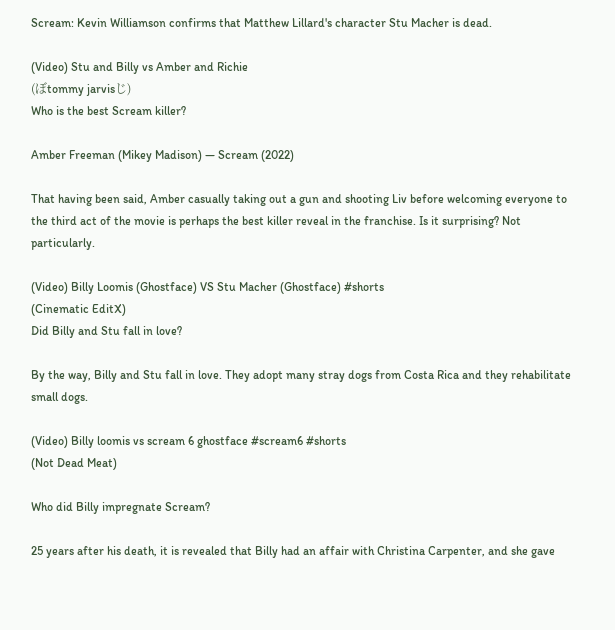Scream: Kevin Williamson confirms that Matthew Lillard's character Stu Macher is dead.

(Video) Stu and Billy vs Amber and Richie
(ぼtommy jarvisじ)
Who is the best Scream killer?

Amber Freeman (Mikey Madison) — Scream (2022)

That having been said, Amber casually taking out a gun and shooting Liv before welcoming everyone to the third act of the movie is perhaps the best killer reveal in the franchise. Is it surprising? Not particularly.

(Video) Billy Loomis (Ghostface) VS Stu Macher (Ghostface) #shorts
(Cinematic EditX)
Did Billy and Stu fall in love?

By the way, Billy and Stu fall in love. They adopt many stray dogs from Costa Rica and they rehabilitate small dogs.

(Video) Billy loomis vs scream 6 ghostface #scream6 #shorts
(Not Dead Meat)

Who did Billy impregnate Scream?

25 years after his death, it is revealed that Billy had an affair with Christina Carpenter, and she gave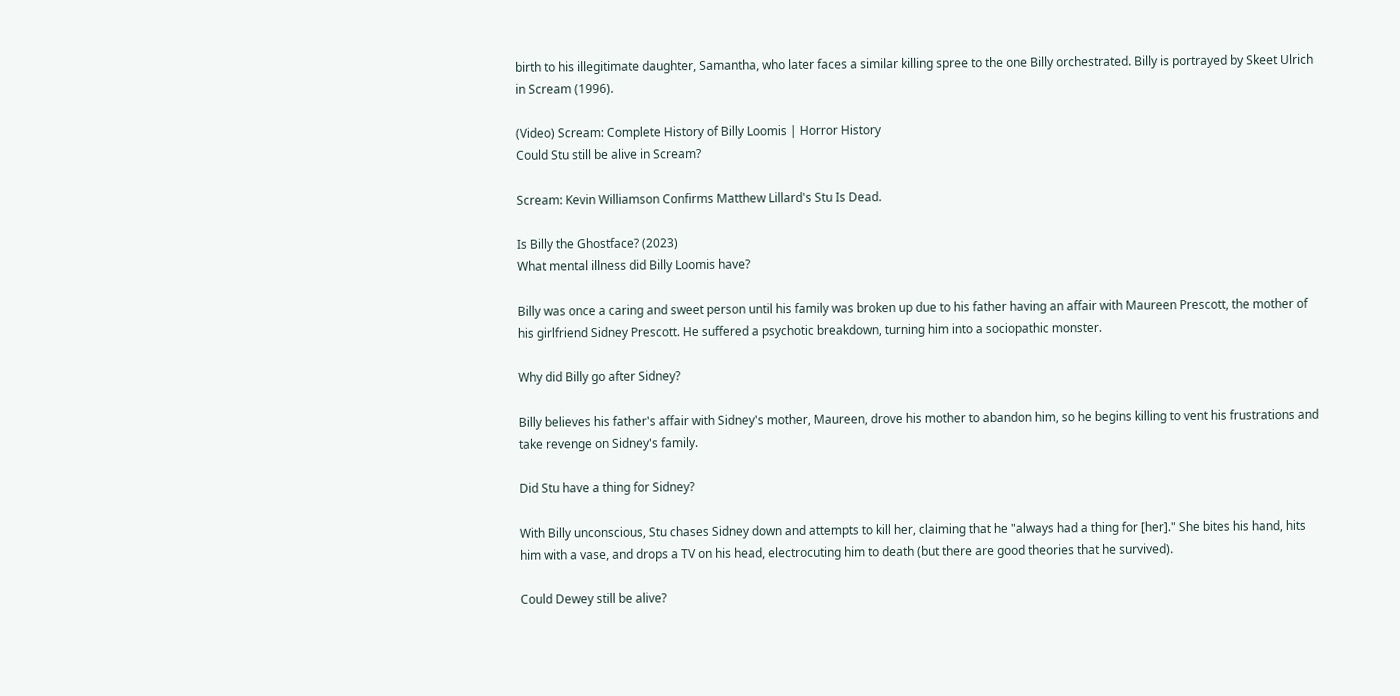birth to his illegitimate daughter, Samantha, who later faces a similar killing spree to the one Billy orchestrated. Billy is portrayed by Skeet Ulrich in Scream (1996).

(Video) Scream: Complete History of Billy Loomis | Horror History
Could Stu still be alive in Scream?

Scream: Kevin Williamson Confirms Matthew Lillard's Stu Is Dead.

Is Billy the Ghostface? (2023)
What mental illness did Billy Loomis have?

Billy was once a caring and sweet person until his family was broken up due to his father having an affair with Maureen Prescott, the mother of his girlfriend Sidney Prescott. He suffered a psychotic breakdown, turning him into a sociopathic monster.

Why did Billy go after Sidney?

Billy believes his father's affair with Sidney's mother, Maureen, drove his mother to abandon him, so he begins killing to vent his frustrations and take revenge on Sidney's family.

Did Stu have a thing for Sidney?

With Billy unconscious, Stu chases Sidney down and attempts to kill her, claiming that he "always had a thing for [her]." She bites his hand, hits him with a vase, and drops a TV on his head, electrocuting him to death (but there are good theories that he survived).

Could Dewey still be alive?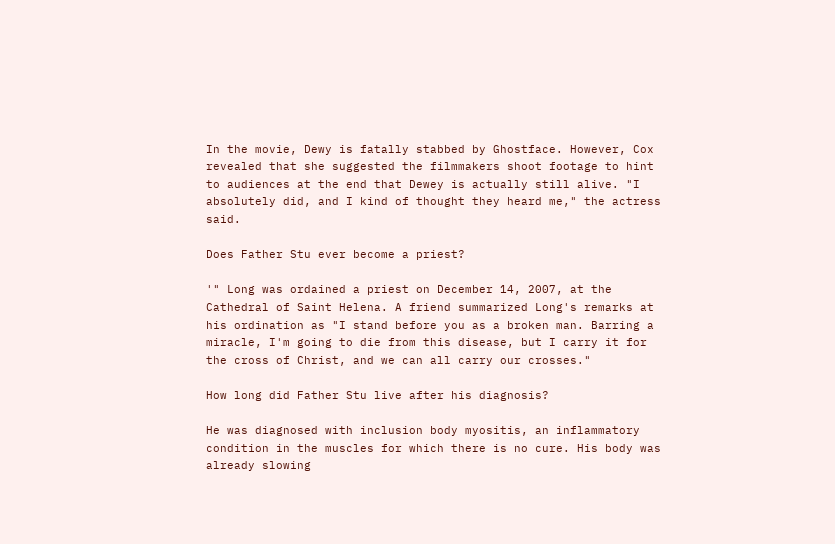In the movie, Dewy is fatally stabbed by Ghostface. However, Cox revealed that she suggested the filmmakers shoot footage to hint to audiences at the end that Dewey is actually still alive. "I absolutely did, and I kind of thought they heard me," the actress said.

Does Father Stu ever become a priest?

'" Long was ordained a priest on December 14, 2007, at the Cathedral of Saint Helena. A friend summarized Long's remarks at his ordination as "I stand before you as a broken man. Barring a miracle, I'm going to die from this disease, but I carry it for the cross of Christ, and we can all carry our crosses."

How long did Father Stu live after his diagnosis?

He was diagnosed with inclusion body myositis, an inflammatory condition in the muscles for which there is no cure. His body was already slowing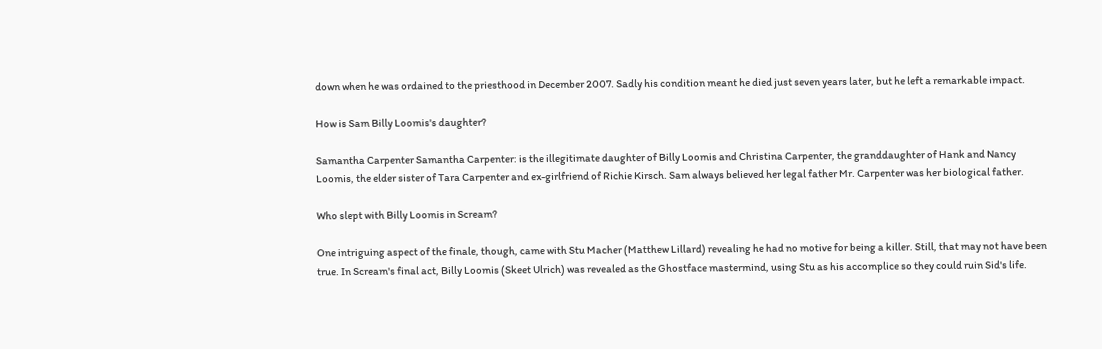down when he was ordained to the priesthood in December 2007. Sadly his condition meant he died just seven years later, but he left a remarkable impact.

How is Sam Billy Loomis's daughter?

Samantha Carpenter Samantha Carpenter: is the illegitimate daughter of Billy Loomis and Christina Carpenter, the granddaughter of Hank and Nancy Loomis, the elder sister of Tara Carpenter and ex-girlfriend of Richie Kirsch. Sam always believed her legal father Mr. Carpenter was her biological father.

Who slept with Billy Loomis in Scream?

One intriguing aspect of the finale, though, came with Stu Macher (Matthew Lillard) revealing he had no motive for being a killer. Still, that may not have been true. In Scream's final act, Billy Loomis (Skeet Ulrich) was revealed as the Ghostface mastermind, using Stu as his accomplice so they could ruin Sid's life.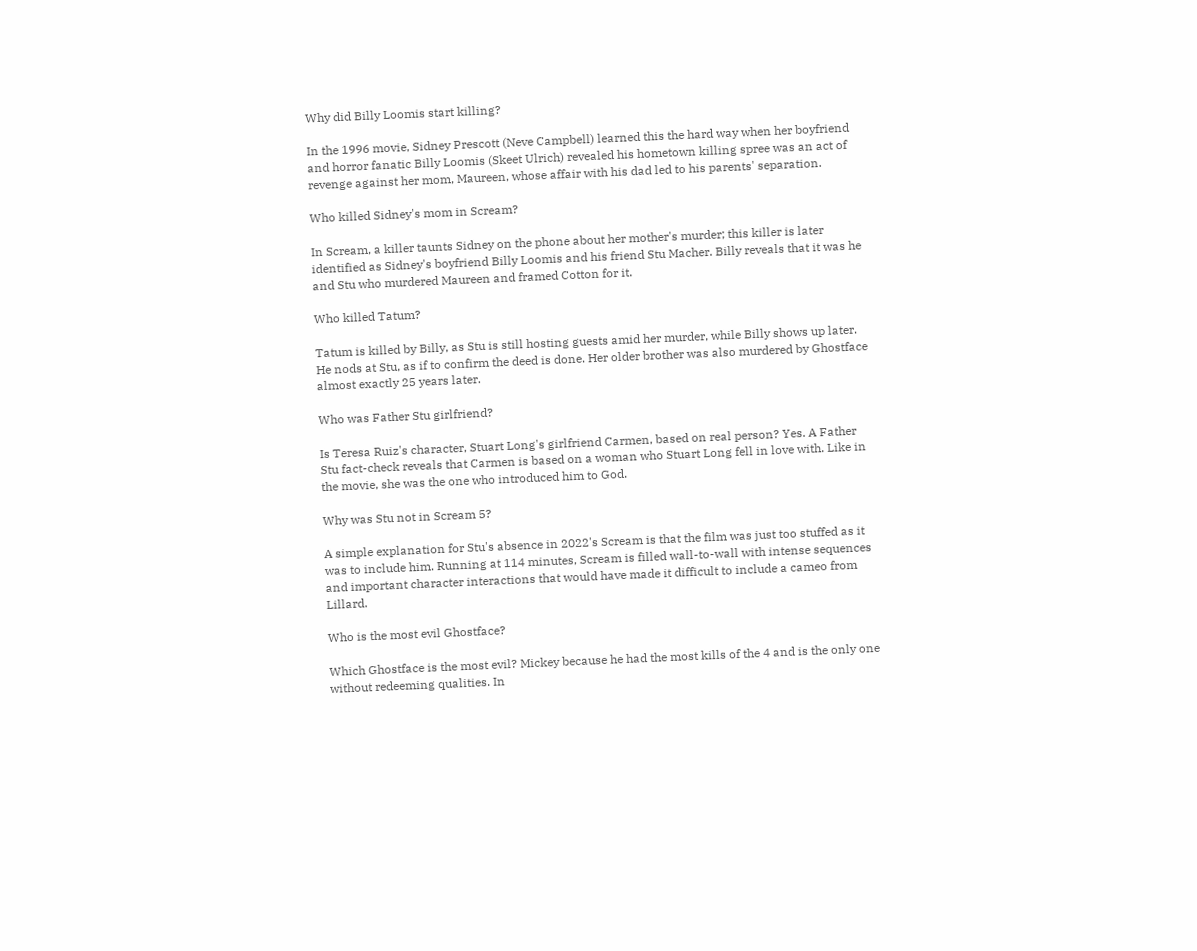Why did Billy Loomis start killing?

In the 1996 movie, Sidney Prescott (Neve Campbell) learned this the hard way when her boyfriend and horror fanatic Billy Loomis (Skeet Ulrich) revealed his hometown killing spree was an act of revenge against her mom, Maureen, whose affair with his dad led to his parents' separation.

Who killed Sidney's mom in Scream?

In Scream, a killer taunts Sidney on the phone about her mother's murder; this killer is later identified as Sidney's boyfriend Billy Loomis and his friend Stu Macher. Billy reveals that it was he and Stu who murdered Maureen and framed Cotton for it.

Who killed Tatum?

Tatum is killed by Billy, as Stu is still hosting guests amid her murder, while Billy shows up later. He nods at Stu, as if to confirm the deed is done. Her older brother was also murdered by Ghostface almost exactly 25 years later.

Who was Father Stu girlfriend?

Is Teresa Ruiz's character, Stuart Long's girlfriend Carmen, based on real person? Yes. A Father Stu fact-check reveals that Carmen is based on a woman who Stuart Long fell in love with. Like in the movie, she was the one who introduced him to God.

Why was Stu not in Scream 5?

A simple explanation for Stu's absence in 2022's Scream is that the film was just too stuffed as it was to include him. Running at 114 minutes, Scream is filled wall-to-wall with intense sequences and important character interactions that would have made it difficult to include a cameo from Lillard.

Who is the most evil Ghostface?

Which Ghostface is the most evil? Mickey because he had the most kills of the 4 and is the only one without redeeming qualities. In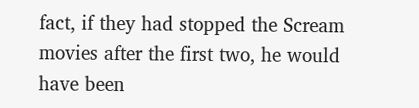fact, if they had stopped the Scream movies after the first two, he would have been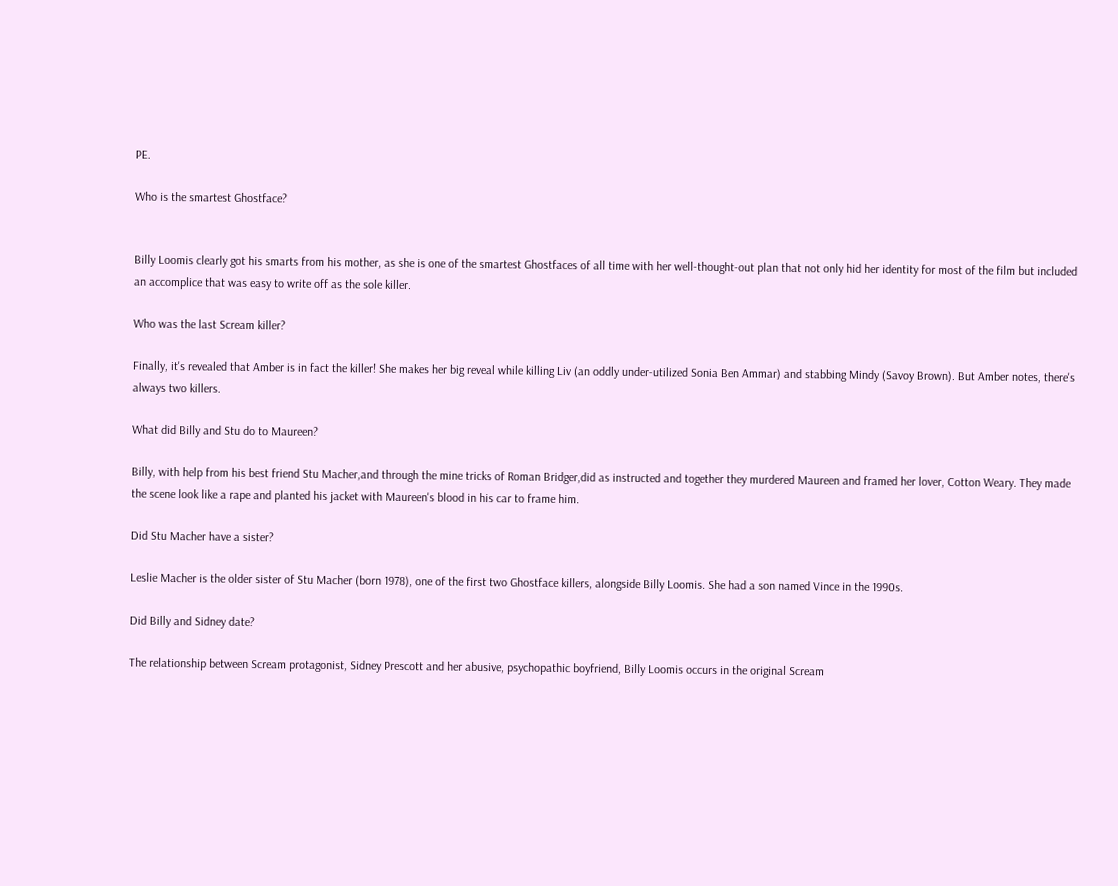PE.

Who is the smartest Ghostface?


Billy Loomis clearly got his smarts from his mother, as she is one of the smartest Ghostfaces of all time with her well-thought-out plan that not only hid her identity for most of the film but included an accomplice that was easy to write off as the sole killer.

Who was the last Scream killer?

Finally, it's revealed that Amber is in fact the killer! She makes her big reveal while killing Liv (an oddly under-utilized Sonia Ben Ammar) and stabbing Mindy (Savoy Brown). But Amber notes, there's always two killers.

What did Billy and Stu do to Maureen?

Billy, with help from his best friend Stu Macher,and through the mine tricks of Roman Bridger,did as instructed and together they murdered Maureen and framed her lover, Cotton Weary. They made the scene look like a rape and planted his jacket with Maureen's blood in his car to frame him.

Did Stu Macher have a sister?

Leslie Macher is the older sister of Stu Macher (born 1978), one of the first two Ghostface killers, alongside Billy Loomis. She had a son named Vince in the 1990s.

Did Billy and Sidney date?

The relationship between Scream protagonist, Sidney Prescott and her abusive, psychopathic boyfriend, Billy Loomis occurs in the original Scream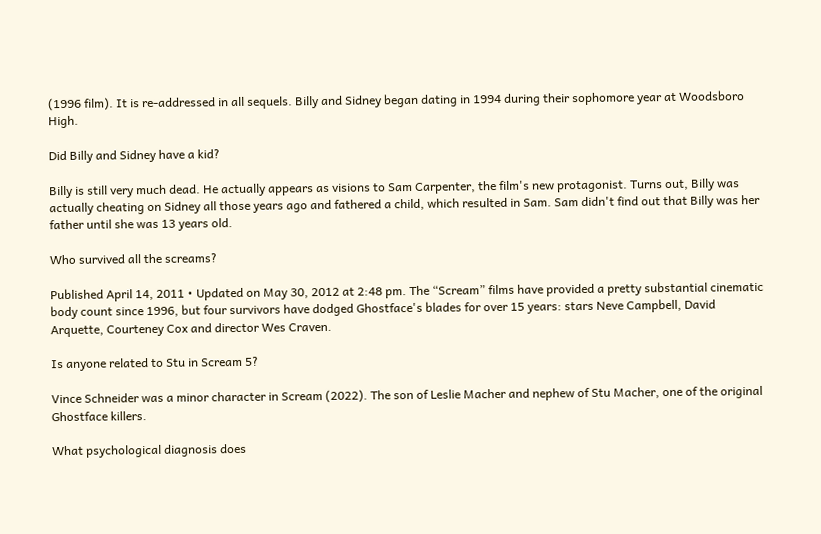(1996 film). It is re-addressed in all sequels. Billy and Sidney began dating in 1994 during their sophomore year at Woodsboro High.

Did Billy and Sidney have a kid?

Billy is still very much dead. He actually appears as visions to Sam Carpenter, the film's new protagonist. Turns out, Billy was actually cheating on Sidney all those years ago and fathered a child, which resulted in Sam. Sam didn't find out that Billy was her father until she was 13 years old.

Who survived all the screams?

Published April 14, 2011 • Updated on May 30, 2012 at 2:48 pm. The “Scream” films have provided a pretty substantial cinematic body count since 1996, but four survivors have dodged Ghostface's blades for over 15 years: stars Neve Campbell, David Arquette, Courteney Cox and director Wes Craven.

Is anyone related to Stu in Scream 5?

Vince Schneider was a minor character in Scream (2022). The son of Leslie Macher and nephew of Stu Macher, one of the original Ghostface killers.

What psychological diagnosis does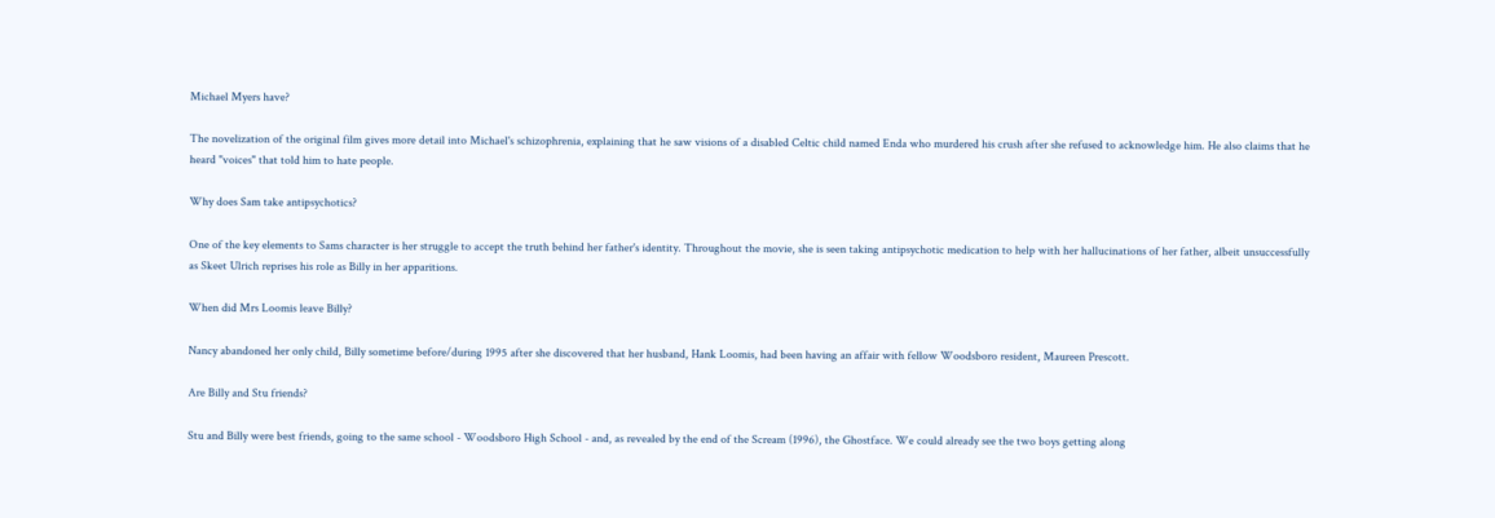Michael Myers have?

The novelization of the original film gives more detail into Michael's schizophrenia, explaining that he saw visions of a disabled Celtic child named Enda who murdered his crush after she refused to acknowledge him. He also claims that he heard "voices" that told him to hate people.

Why does Sam take antipsychotics?

One of the key elements to Sams character is her struggle to accept the truth behind her father's identity. Throughout the movie, she is seen taking antipsychotic medication to help with her hallucinations of her father, albeit unsuccessfully as Skeet Ulrich reprises his role as Billy in her apparitions.

When did Mrs Loomis leave Billy?

Nancy abandoned her only child, Billy sometime before/during 1995 after she discovered that her husband, Hank Loomis, had been having an affair with fellow Woodsboro resident, Maureen Prescott.

Are Billy and Stu friends?

Stu and Billy were best friends, going to the same school - Woodsboro High School - and, as revealed by the end of the Scream (1996), the Ghostface. We could already see the two boys getting along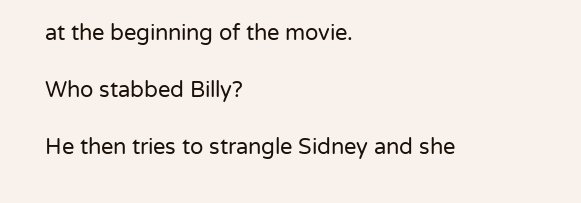at the beginning of the movie.

Who stabbed Billy?

He then tries to strangle Sidney and she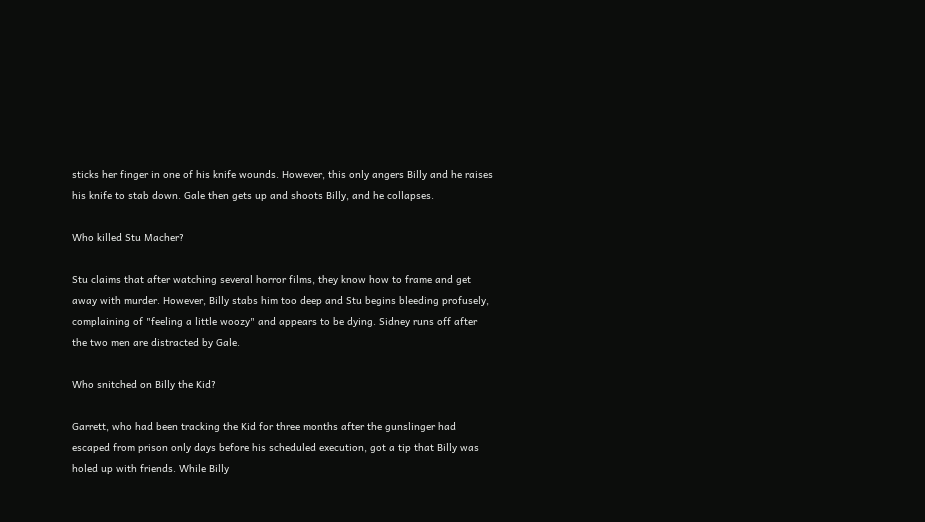sticks her finger in one of his knife wounds. However, this only angers Billy and he raises his knife to stab down. Gale then gets up and shoots Billy, and he collapses.

Who killed Stu Macher?

Stu claims that after watching several horror films, they know how to frame and get away with murder. However, Billy stabs him too deep and Stu begins bleeding profusely, complaining of "feeling a little woozy" and appears to be dying. Sidney runs off after the two men are distracted by Gale.

Who snitched on Billy the Kid?

Garrett, who had been tracking the Kid for three months after the gunslinger had escaped from prison only days before his scheduled execution, got a tip that Billy was holed up with friends. While Billy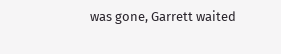was gone, Garrett waited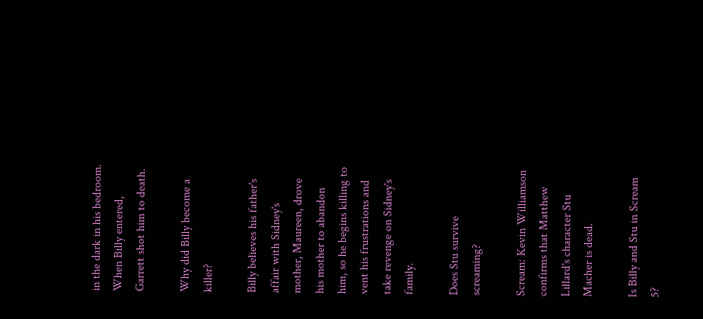in the dark in his bedroom. When Billy entered, Garrett shot him to death.

Why did Billy become a killer?

Billy believes his father's affair with Sidney's mother, Maureen, drove his mother to abandon him, so he begins killing to vent his frustrations and take revenge on Sidney's family.

Does Stu survive screaming?

Scream: Kevin Williamson confirms that Matthew Lillard's character Stu Macher is dead.

Is Billy and Stu in Scream 5?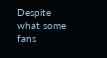Despite what some fans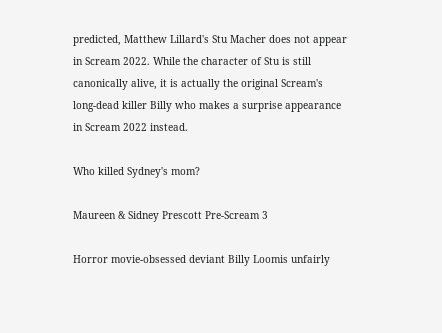predicted, Matthew Lillard's Stu Macher does not appear in Scream 2022. While the character of Stu is still canonically alive, it is actually the original Scream's long-dead killer Billy who makes a surprise appearance in Scream 2022 instead.

Who killed Sydney's mom?

Maureen & Sidney Prescott Pre-Scream 3

Horror movie-obsessed deviant Billy Loomis unfairly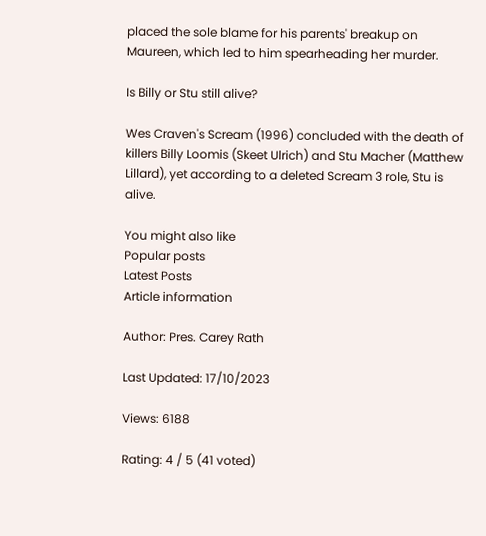placed the sole blame for his parents' breakup on Maureen, which led to him spearheading her murder.

Is Billy or Stu still alive?

Wes Craven's Scream (1996) concluded with the death of killers Billy Loomis (Skeet Ulrich) and Stu Macher (Matthew Lillard), yet according to a deleted Scream 3 role, Stu is alive.

You might also like
Popular posts
Latest Posts
Article information

Author: Pres. Carey Rath

Last Updated: 17/10/2023

Views: 6188

Rating: 4 / 5 (41 voted)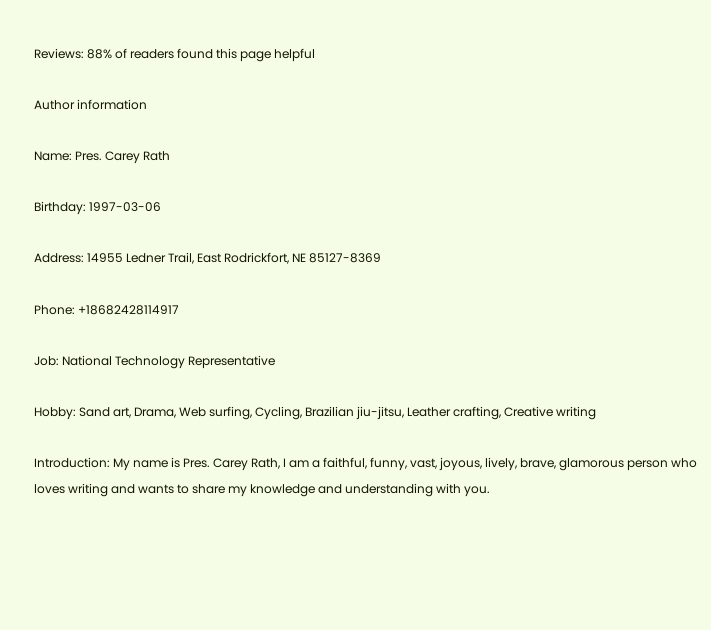Reviews: 88% of readers found this page helpful

Author information

Name: Pres. Carey Rath

Birthday: 1997-03-06

Address: 14955 Ledner Trail, East Rodrickfort, NE 85127-8369

Phone: +18682428114917

Job: National Technology Representative

Hobby: Sand art, Drama, Web surfing, Cycling, Brazilian jiu-jitsu, Leather crafting, Creative writing

Introduction: My name is Pres. Carey Rath, I am a faithful, funny, vast, joyous, lively, brave, glamorous person who loves writing and wants to share my knowledge and understanding with you.